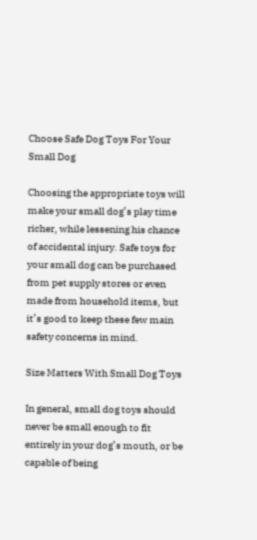Choose Safe Dog Toys For Your Small Dog

Choosing the appropriate toys will make your small dog’s play time richer, while lessening his chance of accidental injury. Safe toys for your small dog can be purchased from pet supply stores or even made from household items, but it’s good to keep these few main safety concerns in mind.

Size Matters With Small Dog Toys

In general, small dog toys should never be small enough to fit entirely in your dog’s mouth, or be capable of being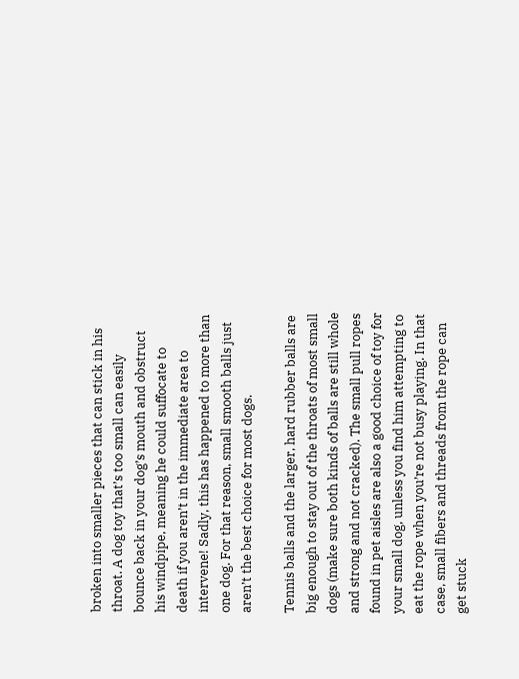broken into smaller pieces that can stick in his throat. A dog toy that’s too small can easily bounce back in your dog’s mouth and obstruct his windpipe, meaning he could suffocate to death if you aren’t in the immediate area to intervene! Sadly, this has happened to more than one dog. For that reason, small smooth balls just aren’t the best choice for most dogs.

Tennis balls and the larger, hard rubber balls are big enough to stay out of the throats of most small dogs (make sure both kinds of balls are still whole and strong and not cracked). The small pull ropes found in pet aisles are also a good choice of toy for your small dog, unless you find him attempting to eat the rope when you’re not busy playing. In that case, small fibers and threads from the rope can get stuck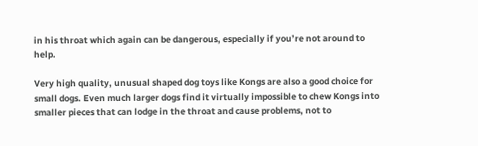in his throat which again can be dangerous, especially if you’re not around to help.

Very high quality, unusual shaped dog toys like Kongs are also a good choice for small dogs. Even much larger dogs find it virtually impossible to chew Kongs into smaller pieces that can lodge in the throat and cause problems, not to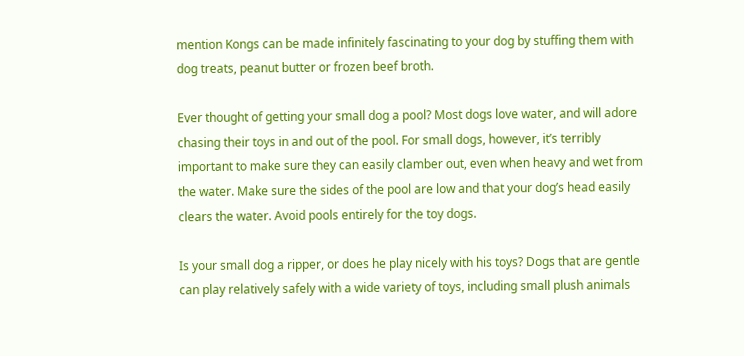mention Kongs can be made infinitely fascinating to your dog by stuffing them with dog treats, peanut butter or frozen beef broth.

Ever thought of getting your small dog a pool? Most dogs love water, and will adore chasing their toys in and out of the pool. For small dogs, however, it’s terribly important to make sure they can easily clamber out, even when heavy and wet from the water. Make sure the sides of the pool are low and that your dog’s head easily clears the water. Avoid pools entirely for the toy dogs.

Is your small dog a ripper, or does he play nicely with his toys? Dogs that are gentle can play relatively safely with a wide variety of toys, including small plush animals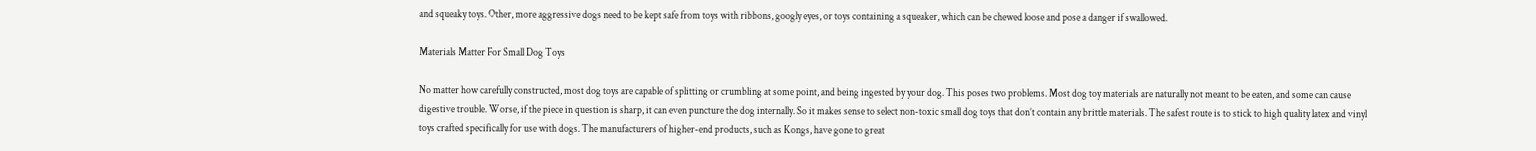and squeaky toys. Other, more aggressive dogs need to be kept safe from toys with ribbons, googly eyes, or toys containing a squeaker, which can be chewed loose and pose a danger if swallowed.

Materials Matter For Small Dog Toys

No matter how carefully constructed, most dog toys are capable of splitting or crumbling at some point, and being ingested by your dog. This poses two problems. Most dog toy materials are naturally not meant to be eaten, and some can cause digestive trouble. Worse, if the piece in question is sharp, it can even puncture the dog internally. So it makes sense to select non-toxic small dog toys that don’t contain any brittle materials. The safest route is to stick to high quality latex and vinyl toys crafted specifically for use with dogs. The manufacturers of higher-end products, such as Kongs, have gone to great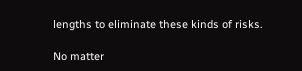lengths to eliminate these kinds of risks.

No matter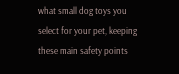what small dog toys you select for your pet, keeping these main safety points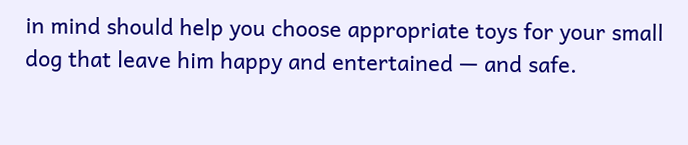in mind should help you choose appropriate toys for your small dog that leave him happy and entertained — and safe.